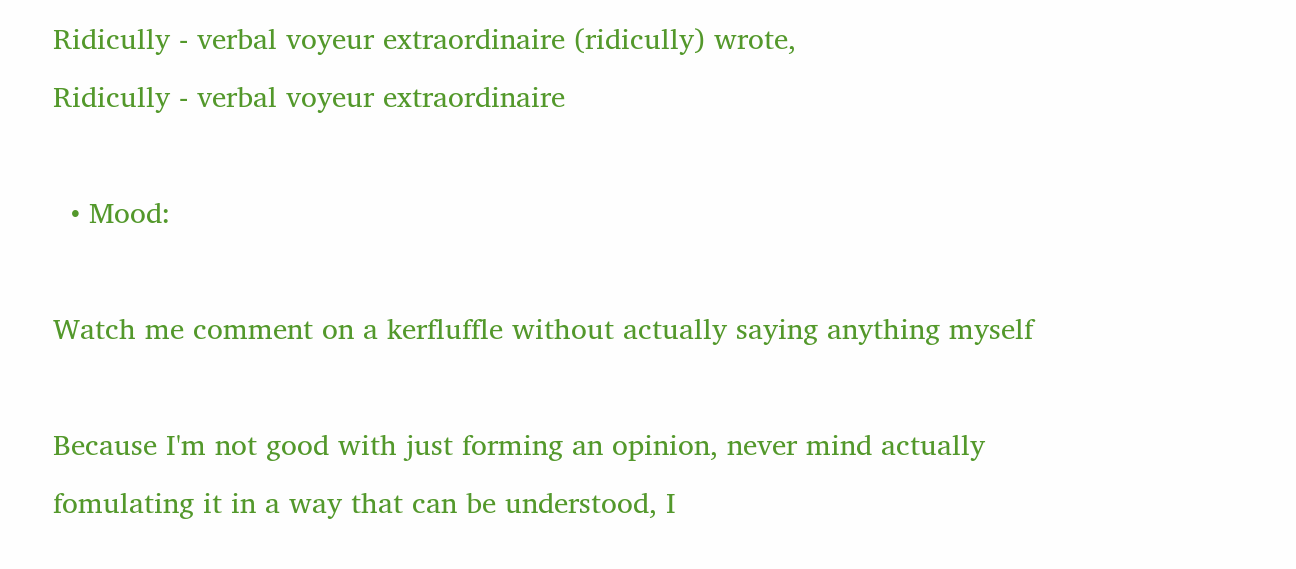Ridicully - verbal voyeur extraordinaire (ridicully) wrote,
Ridicully - verbal voyeur extraordinaire

  • Mood:

Watch me comment on a kerfluffle without actually saying anything myself

Because I'm not good with just forming an opinion, never mind actually fomulating it in a way that can be understood, I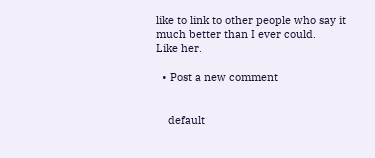like to link to other people who say it much better than I ever could.
Like her.

  • Post a new comment


    default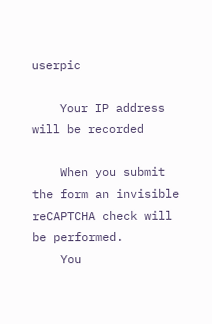userpic

    Your IP address will be recorded

    When you submit the form an invisible reCAPTCHA check will be performed.
    You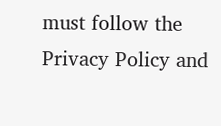must follow the Privacy Policy and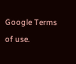Google Terms of use.